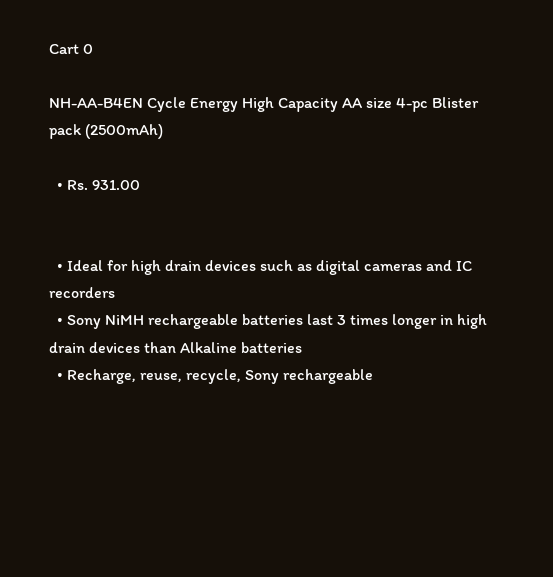Cart 0

NH-AA-B4EN Cycle Energy High Capacity AA size 4-pc Blister pack (2500mAh)

  • Rs. 931.00


  • Ideal for high drain devices such as digital cameras and IC recorders
  • Sony NiMH rechargeable batteries last 3 times longer in high drain devices than Alkaline batteries
  • Recharge, reuse, recycle, Sony rechargeable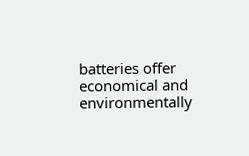batteries offer economical and environmentally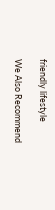friendly lifestyle

We Also Recommend